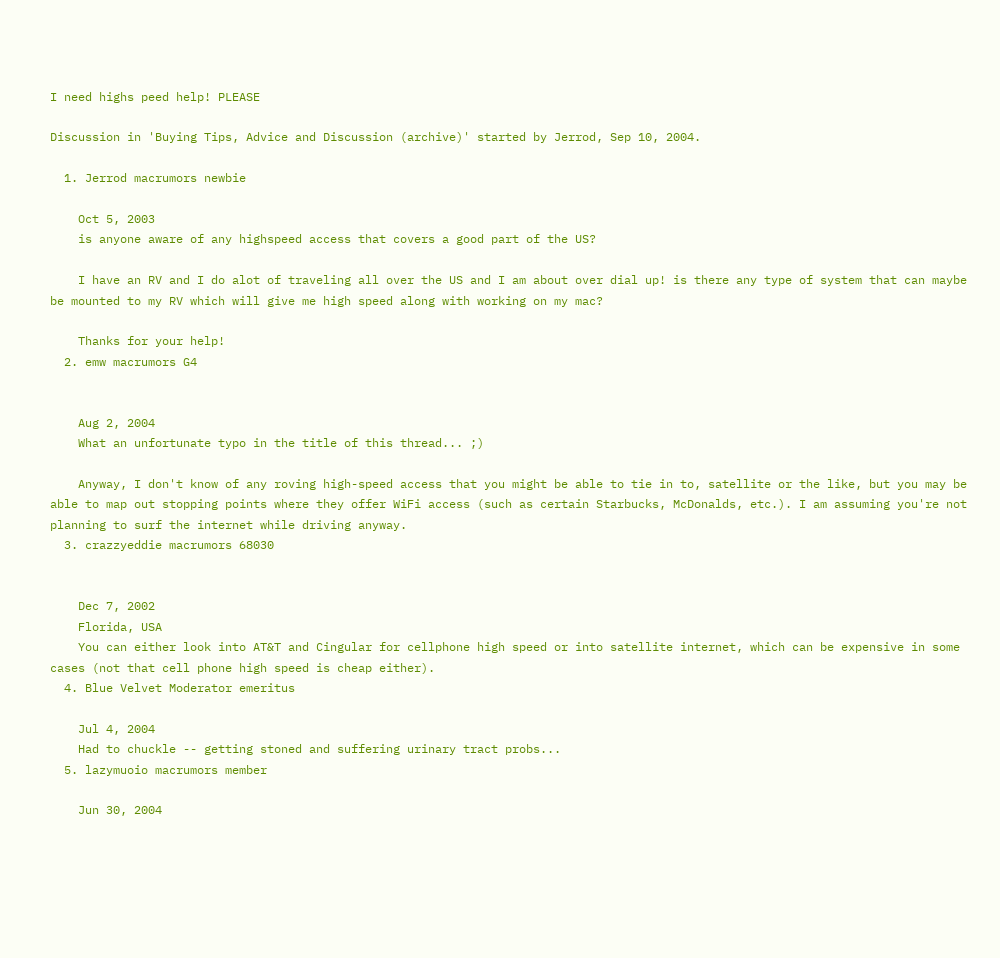I need highs peed help! PLEASE

Discussion in 'Buying Tips, Advice and Discussion (archive)' started by Jerrod, Sep 10, 2004.

  1. Jerrod macrumors newbie

    Oct 5, 2003
    is anyone aware of any highspeed access that covers a good part of the US?

    I have an RV and I do alot of traveling all over the US and I am about over dial up! is there any type of system that can maybe be mounted to my RV which will give me high speed along with working on my mac?

    Thanks for your help!
  2. emw macrumors G4


    Aug 2, 2004
    What an unfortunate typo in the title of this thread... ;)

    Anyway, I don't know of any roving high-speed access that you might be able to tie in to, satellite or the like, but you may be able to map out stopping points where they offer WiFi access (such as certain Starbucks, McDonalds, etc.). I am assuming you're not planning to surf the internet while driving anyway.
  3. crazzyeddie macrumors 68030


    Dec 7, 2002
    Florida, USA
    You can either look into AT&T and Cingular for cellphone high speed or into satellite internet, which can be expensive in some cases (not that cell phone high speed is cheap either).
  4. Blue Velvet Moderator emeritus

    Jul 4, 2004
    Had to chuckle -- getting stoned and suffering urinary tract probs...
  5. lazymuoio macrumors member

    Jun 30, 2004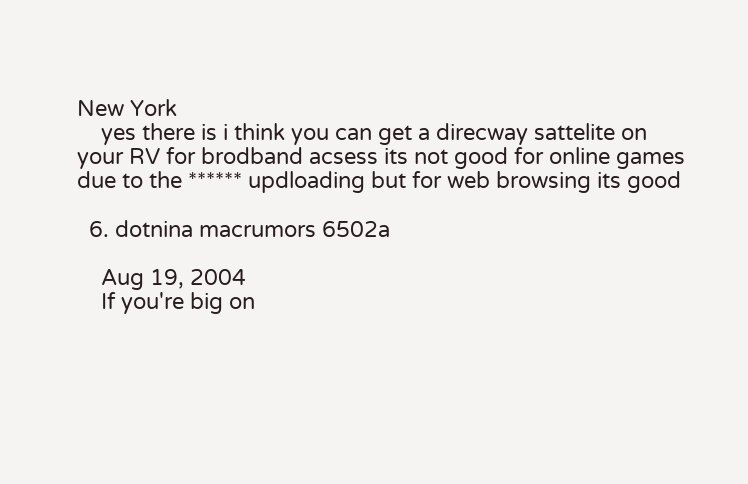New York
    yes there is i think you can get a direcway sattelite on your RV for brodband acsess its not good for online games due to the ****** updloading but for web browsing its good

  6. dotnina macrumors 6502a

    Aug 19, 2004
    If you're big on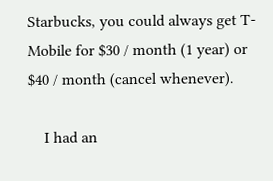Starbucks, you could always get T-Mobile for $30 / month (1 year) or $40 / month (cancel whenever).

    I had an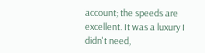account; the speeds are excellent. It was a luxury I didn't need,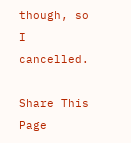though, so I cancelled.

Share This Page